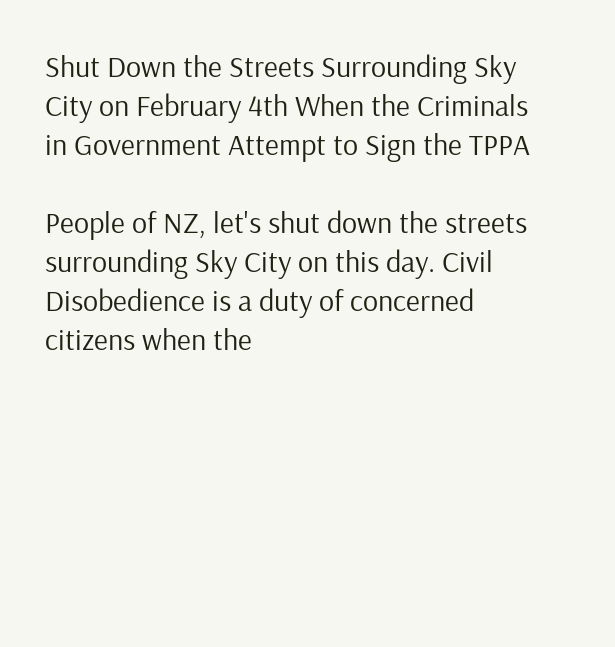Shut Down the Streets Surrounding Sky City on February 4th When the Criminals in Government Attempt to Sign the TPPA

People of NZ, let's shut down the streets surrounding Sky City on this day. Civil Disobedience is a duty of concerned citizens when the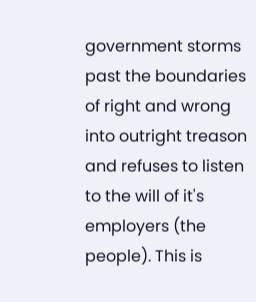government storms past the boundaries of right and wrong into outright treason and refuses to listen to the will of it's employers (the people). This is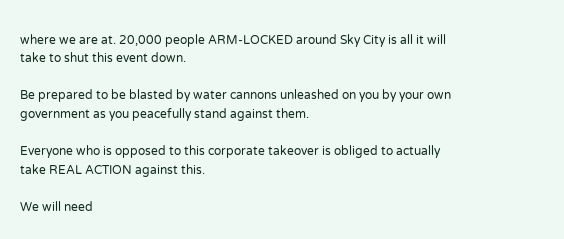where we are at. 20,000 people ARM-LOCKED around Sky City is all it will take to shut this event down.

Be prepared to be blasted by water cannons unleashed on you by your own government as you peacefully stand against them.

Everyone who is opposed to this corporate takeover is obliged to actually take REAL ACTION against this.

We will need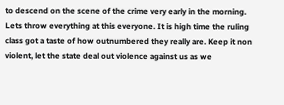to descend on the scene of the crime very early in the morning. Lets throw everything at this everyone. It is high time the ruling class got a taste of how outnumbered they really are. Keep it non violent, let the state deal out violence against us as we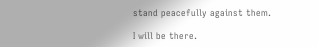stand peacefully against them.

I will be there.